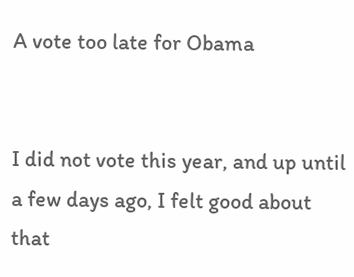A vote too late for Obama


I did not vote this year, and up until a few days ago, I felt good about that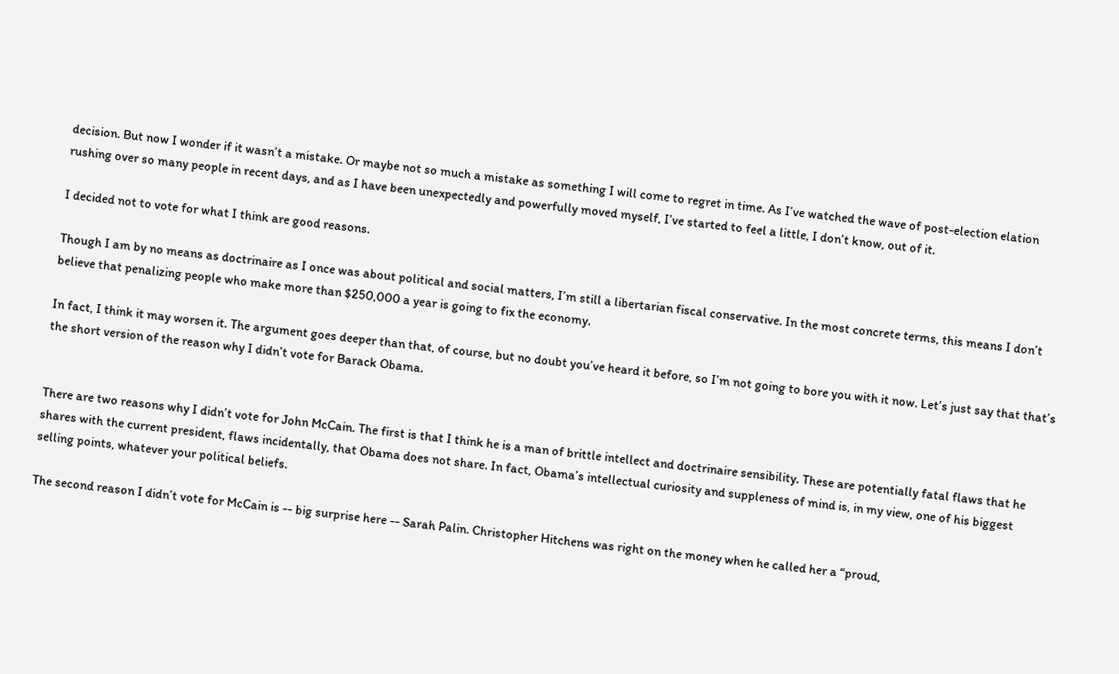decision. But now I wonder if it wasn’t a mistake. Or maybe not so much a mistake as something I will come to regret in time. As I’ve watched the wave of post-election elation rushing over so many people in recent days, and as I have been unexpectedly and powerfully moved myself, I’ve started to feel a little, I don’t know, out of it.

I decided not to vote for what I think are good reasons.

Though I am by no means as doctrinaire as I once was about political and social matters, I’m still a libertarian fiscal conservative. In the most concrete terms, this means I don’t believe that penalizing people who make more than $250,000 a year is going to fix the economy.

In fact, I think it may worsen it. The argument goes deeper than that, of course, but no doubt you’ve heard it before, so I’m not going to bore you with it now. Let’s just say that that’s the short version of the reason why I didn’t vote for Barack Obama.


There are two reasons why I didn’t vote for John McCain. The first is that I think he is a man of brittle intellect and doctrinaire sensibility. These are potentially fatal flaws that he shares with the current president, flaws incidentally, that Obama does not share. In fact, Obama’s intellectual curiosity and suppleness of mind is, in my view, one of his biggest selling points, whatever your political beliefs.

The second reason I didn’t vote for McCain is -- big surprise here -- Sarah Palin. Christopher Hitchens was right on the money when he called her a “proud,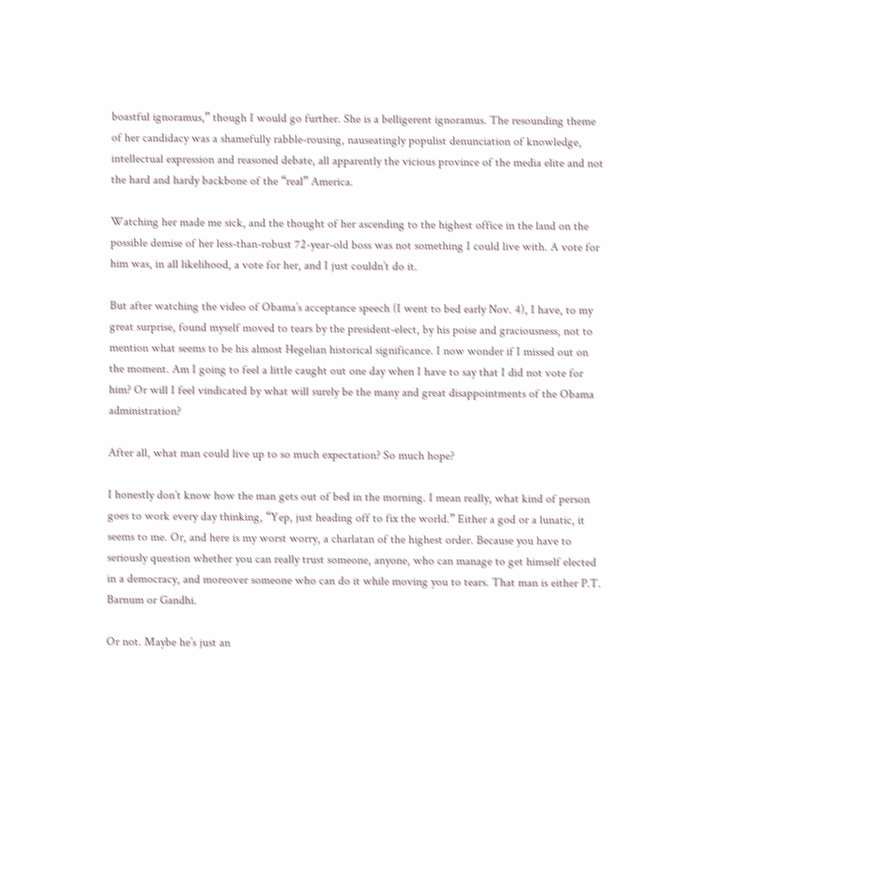boastful ignoramus,” though I would go further. She is a belligerent ignoramus. The resounding theme of her candidacy was a shamefully rabble-rousing, nauseatingly populist denunciation of knowledge, intellectual expression and reasoned debate, all apparently the vicious province of the media elite and not the hard and hardy backbone of the “real” America.

Watching her made me sick, and the thought of her ascending to the highest office in the land on the possible demise of her less-than-robust 72-year-old boss was not something I could live with. A vote for him was, in all likelihood, a vote for her, and I just couldn’t do it.

But after watching the video of Obama’s acceptance speech (I went to bed early Nov. 4), I have, to my great surprise, found myself moved to tears by the president-elect, by his poise and graciousness, not to mention what seems to be his almost Hegelian historical significance. I now wonder if I missed out on the moment. Am I going to feel a little caught out one day when I have to say that I did not vote for him? Or will I feel vindicated by what will surely be the many and great disappointments of the Obama administration?

After all, what man could live up to so much expectation? So much hope?

I honestly don’t know how the man gets out of bed in the morning. I mean really, what kind of person goes to work every day thinking, “Yep, just heading off to fix the world.” Either a god or a lunatic, it seems to me. Or, and here is my worst worry, a charlatan of the highest order. Because you have to seriously question whether you can really trust someone, anyone, who can manage to get himself elected in a democracy, and moreover someone who can do it while moving you to tears. That man is either P.T. Barnum or Gandhi.

Or not. Maybe he’s just an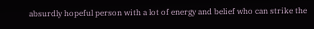absurdly hopeful person with a lot of energy and belief who can strike the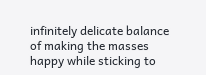infinitely delicate balance of making the masses happy while sticking to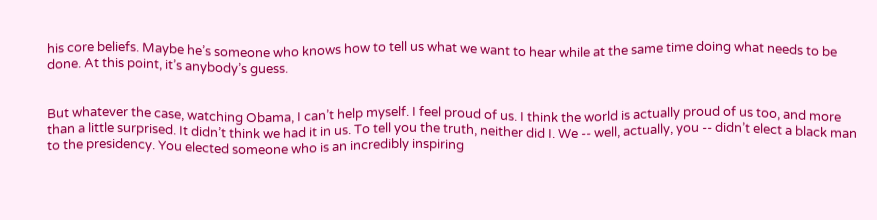his core beliefs. Maybe he’s someone who knows how to tell us what we want to hear while at the same time doing what needs to be done. At this point, it’s anybody’s guess.


But whatever the case, watching Obama, I can’t help myself. I feel proud of us. I think the world is actually proud of us too, and more than a little surprised. It didn’t think we had it in us. To tell you the truth, neither did I. We -- well, actually, you -- didn’t elect a black man to the presidency. You elected someone who is an incredibly inspiring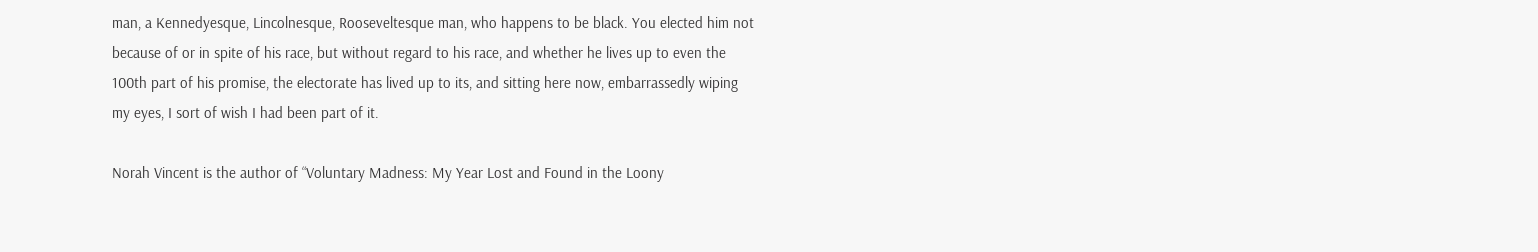man, a Kennedyesque, Lincolnesque, Rooseveltesque man, who happens to be black. You elected him not because of or in spite of his race, but without regard to his race, and whether he lives up to even the 100th part of his promise, the electorate has lived up to its, and sitting here now, embarrassedly wiping my eyes, I sort of wish I had been part of it.

Norah Vincent is the author of “Voluntary Madness: My Year Lost and Found in the Loony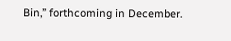Bin,” forthcoming in December.